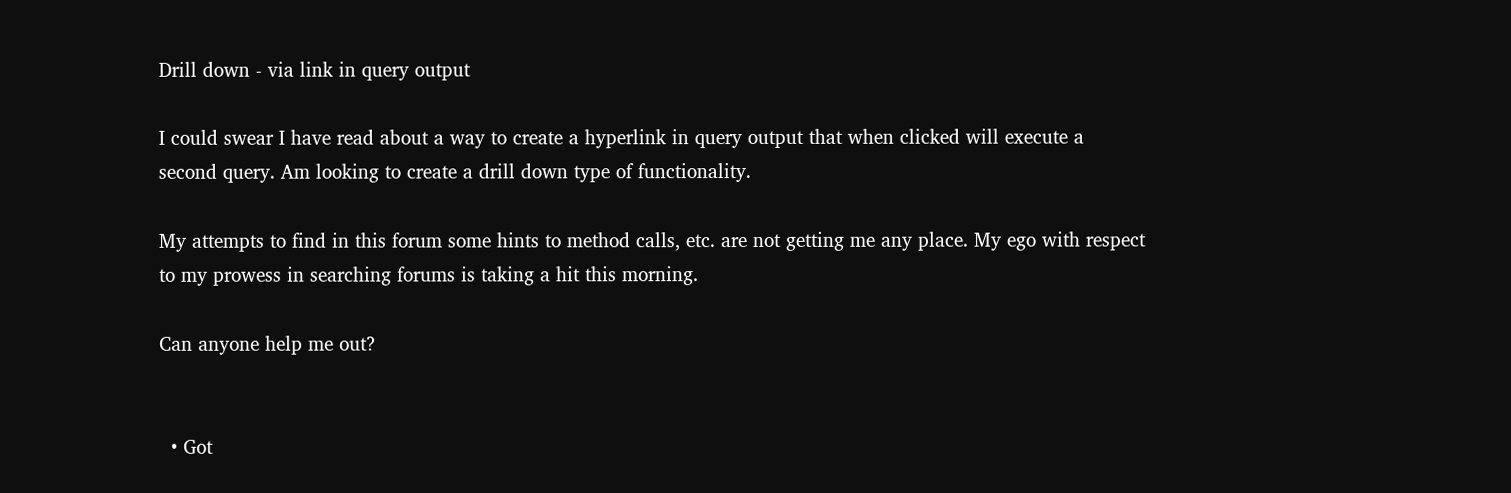Drill down - via link in query output

I could swear I have read about a way to create a hyperlink in query output that when clicked will execute a second query. Am looking to create a drill down type of functionality.

My attempts to find in this forum some hints to method calls, etc. are not getting me any place. My ego with respect to my prowess in searching forums is taking a hit this morning.

Can anyone help me out?


  • Got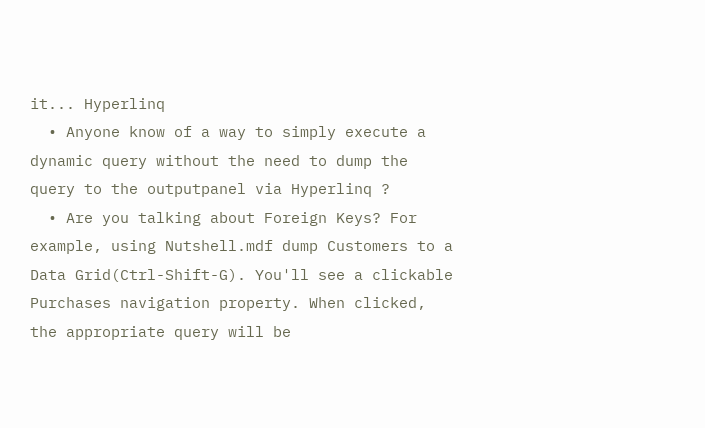it... Hyperlinq
  • Anyone know of a way to simply execute a dynamic query without the need to dump the query to the outputpanel via Hyperlinq ?
  • Are you talking about Foreign Keys? For example, using Nutshell.mdf dump Customers to a Data Grid(Ctrl-Shift-G). You'll see a clickable Purchases navigation property. When clicked, the appropriate query will be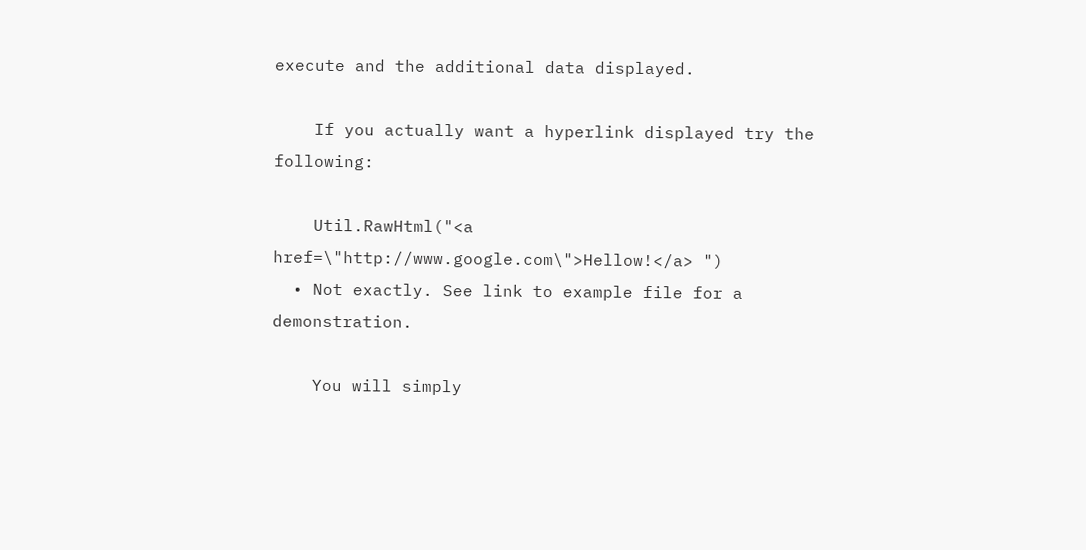execute and the additional data displayed.

    If you actually want a hyperlink displayed try the following:

    Util.RawHtml("<a href=\"http://www.google.com\">Hellow!</a> ")
  • Not exactly. See link to example file for a demonstration.

    You will simply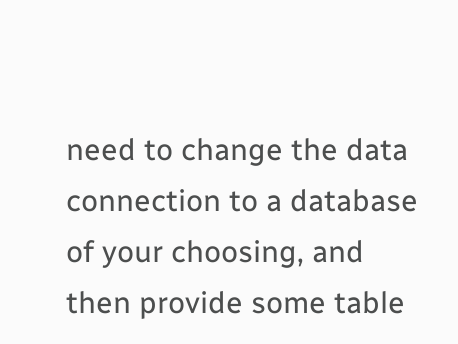need to change the data connection to a database of your choosing, and then provide some table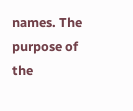names. The purpose of the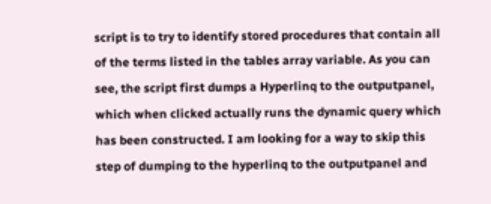script is to try to identify stored procedures that contain all of the terms listed in the tables array variable. As you can see, the script first dumps a Hyperlinq to the outputpanel, which when clicked actually runs the dynamic query which has been constructed. I am looking for a way to skip this step of dumping to the hyperlinq to the outputpanel and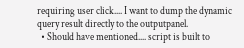requiring user click.... I want to dump the dynamic query result directly to the outputpanel.
  • Should have mentioned.... script is built to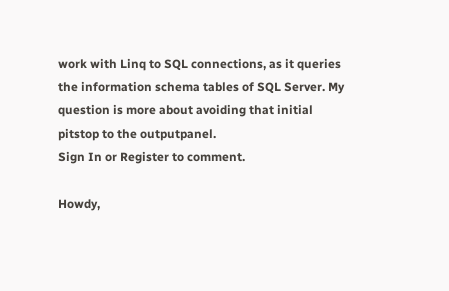work with Linq to SQL connections, as it queries the information schema tables of SQL Server. My question is more about avoiding that initial pitstop to the outputpanel.
Sign In or Register to comment.

Howdy,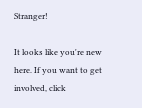Stranger!

It looks like you're new here. If you want to get involved, click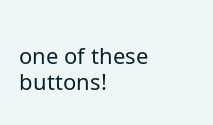one of these buttons!